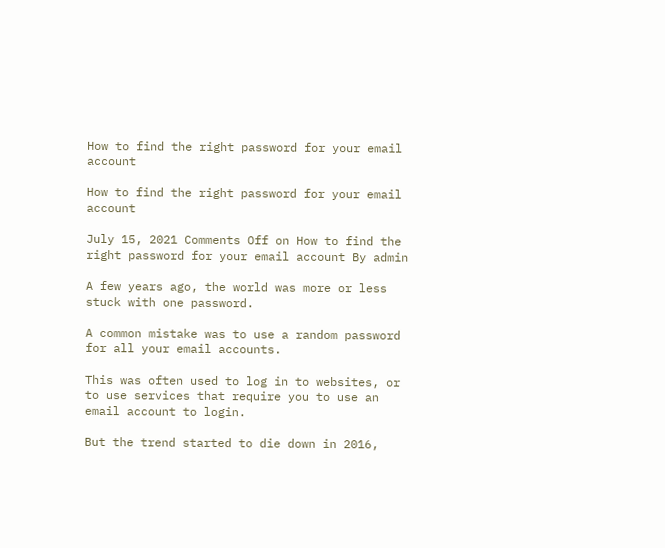How to find the right password for your email account

How to find the right password for your email account

July 15, 2021 Comments Off on How to find the right password for your email account By admin

A few years ago, the world was more or less stuck with one password.

A common mistake was to use a random password for all your email accounts.

This was often used to log in to websites, or to use services that require you to use an email account to login.

But the trend started to die down in 2016,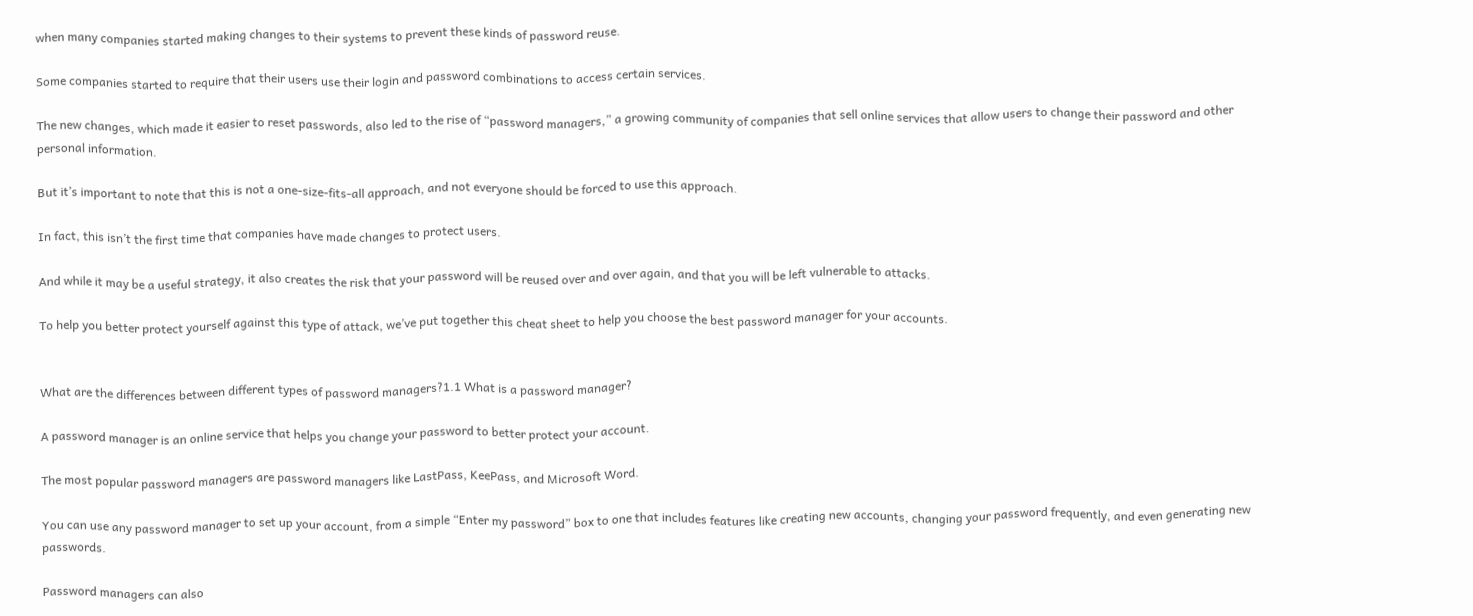when many companies started making changes to their systems to prevent these kinds of password reuse.

Some companies started to require that their users use their login and password combinations to access certain services.

The new changes, which made it easier to reset passwords, also led to the rise of “password managers,” a growing community of companies that sell online services that allow users to change their password and other personal information.

But it’s important to note that this is not a one-size-fits-all approach, and not everyone should be forced to use this approach.

In fact, this isn’t the first time that companies have made changes to protect users.

And while it may be a useful strategy, it also creates the risk that your password will be reused over and over again, and that you will be left vulnerable to attacks.

To help you better protect yourself against this type of attack, we’ve put together this cheat sheet to help you choose the best password manager for your accounts.


What are the differences between different types of password managers?1.1 What is a password manager?

A password manager is an online service that helps you change your password to better protect your account.

The most popular password managers are password managers like LastPass, KeePass, and Microsoft Word.

You can use any password manager to set up your account, from a simple “Enter my password” box to one that includes features like creating new accounts, changing your password frequently, and even generating new passwords.

Password managers can also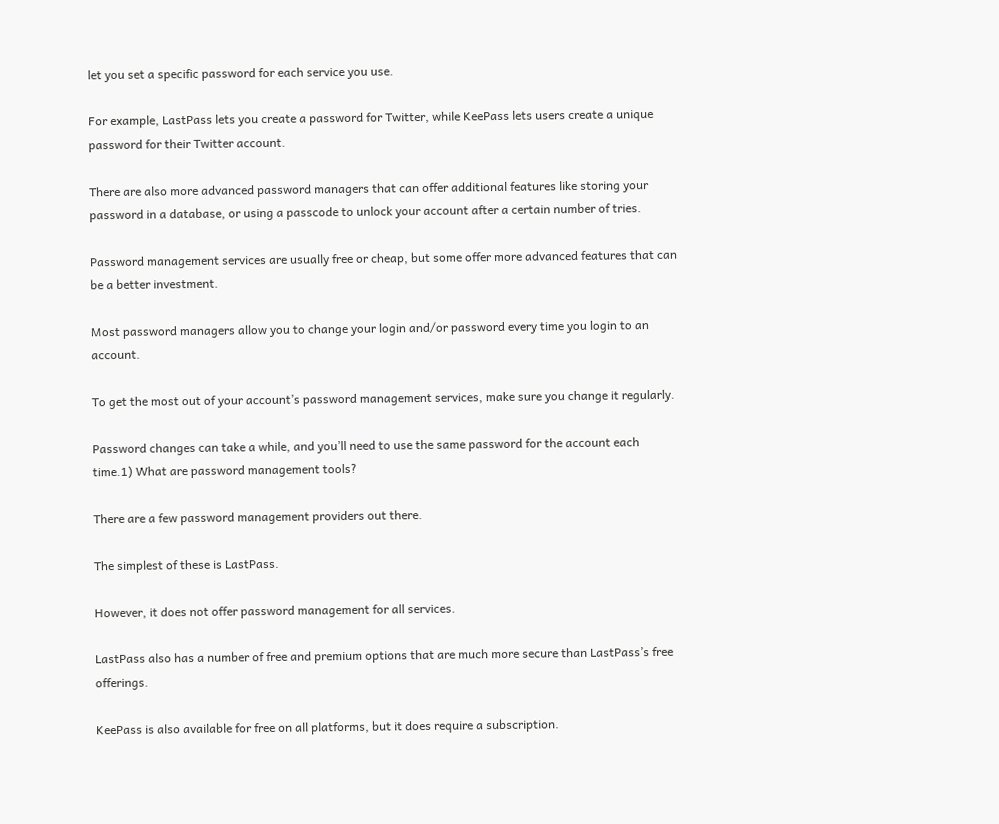let you set a specific password for each service you use.

For example, LastPass lets you create a password for Twitter, while KeePass lets users create a unique password for their Twitter account.

There are also more advanced password managers that can offer additional features like storing your password in a database, or using a passcode to unlock your account after a certain number of tries.

Password management services are usually free or cheap, but some offer more advanced features that can be a better investment.

Most password managers allow you to change your login and/or password every time you login to an account.

To get the most out of your account’s password management services, make sure you change it regularly.

Password changes can take a while, and you’ll need to use the same password for the account each time.1) What are password management tools?

There are a few password management providers out there.

The simplest of these is LastPass.

However, it does not offer password management for all services.

LastPass also has a number of free and premium options that are much more secure than LastPass’s free offerings.

KeePass is also available for free on all platforms, but it does require a subscription.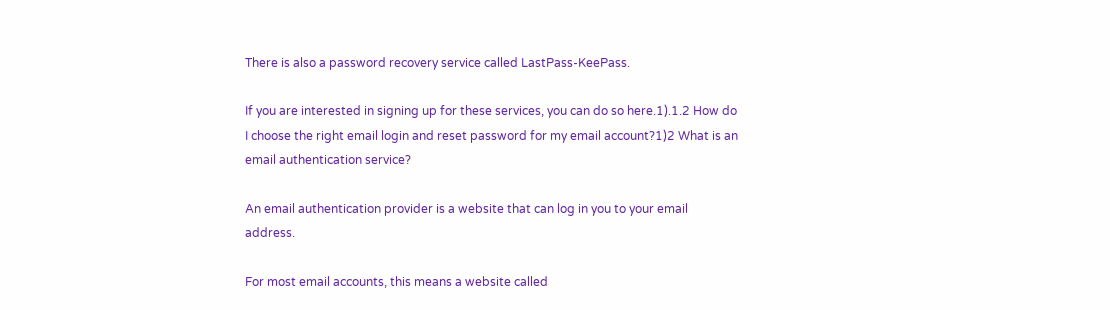There is also a password recovery service called LastPass-KeePass.

If you are interested in signing up for these services, you can do so here.1).1.2 How do I choose the right email login and reset password for my email account?1)2 What is an email authentication service?

An email authentication provider is a website that can log in you to your email address.

For most email accounts, this means a website called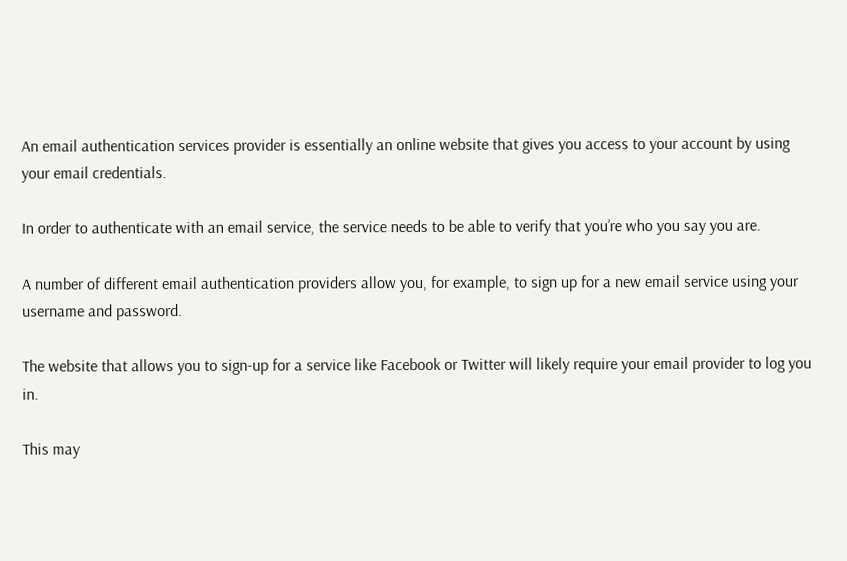An email authentication services provider is essentially an online website that gives you access to your account by using your email credentials.

In order to authenticate with an email service, the service needs to be able to verify that you’re who you say you are.

A number of different email authentication providers allow you, for example, to sign up for a new email service using your username and password.

The website that allows you to sign-up for a service like Facebook or Twitter will likely require your email provider to log you in.

This may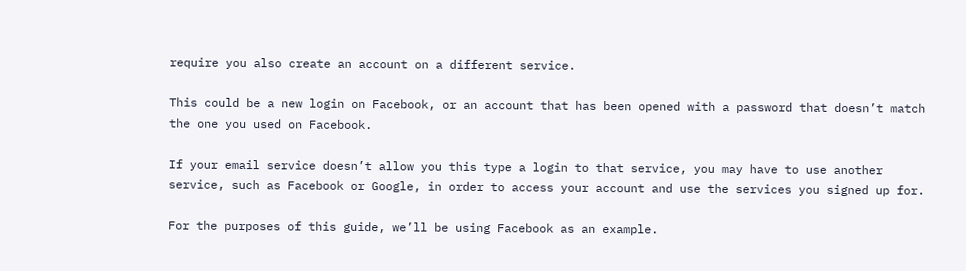require you also create an account on a different service.

This could be a new login on Facebook, or an account that has been opened with a password that doesn’t match the one you used on Facebook.

If your email service doesn’t allow you this type a login to that service, you may have to use another service, such as Facebook or Google, in order to access your account and use the services you signed up for.

For the purposes of this guide, we’ll be using Facebook as an example.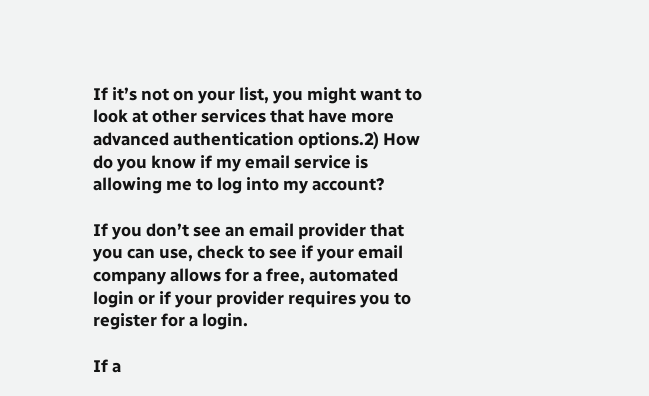If it’s not on your list, you might want to look at other services that have more advanced authentication options.2) How do you know if my email service is allowing me to log into my account?

If you don’t see an email provider that you can use, check to see if your email company allows for a free, automated login or if your provider requires you to register for a login.

If a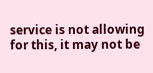service is not allowing for this, it may not be